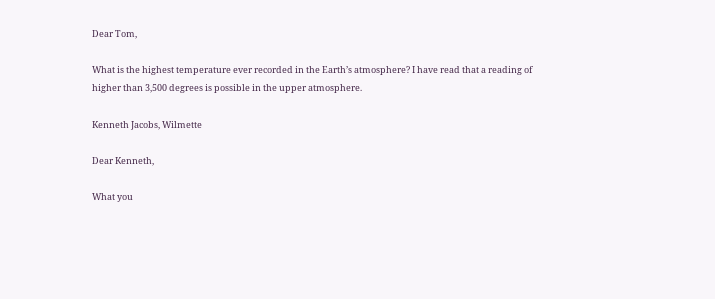Dear Tom,

What is the highest temperature ever recorded in the Earth’s atmosphere? I have read that a reading of higher than 3,500 degrees is possible in the upper atmosphere.

Kenneth Jacobs, Wilmette

Dear Kenneth,

What you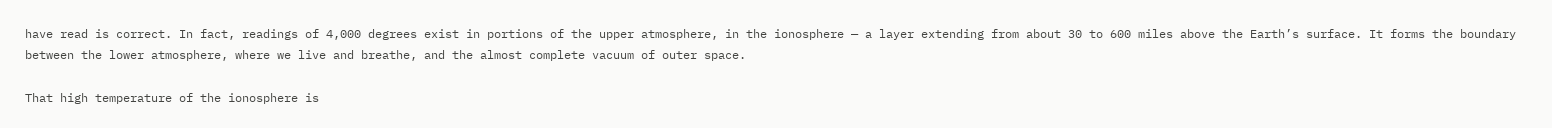have read is correct. In fact, readings of 4,000 degrees exist in portions of the upper atmosphere, in the ionosphere — a layer extending from about 30 to 600 miles above the Earth’s surface. It forms the boundary between the lower atmosphere, where we live and breathe, and the almost complete vacuum of outer space.

That high temperature of the ionosphere is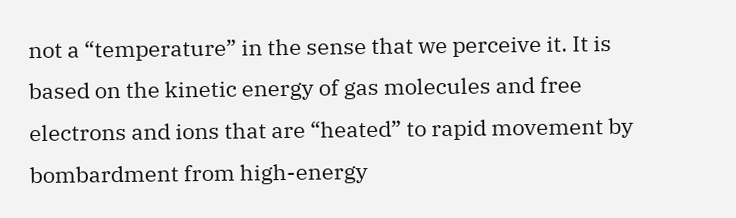not a “temperature” in the sense that we perceive it. It is based on the kinetic energy of gas molecules and free electrons and ions that are “heated” to rapid movement by bombardment from high-energy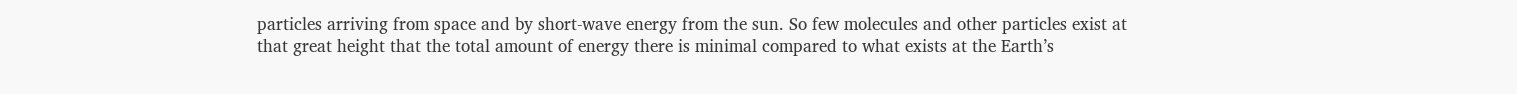particles arriving from space and by short-wave energy from the sun. So few molecules and other particles exist at that great height that the total amount of energy there is minimal compared to what exists at the Earth’s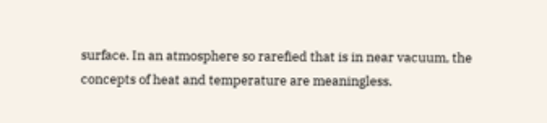surface. In an atmosphere so rarefied that is in near vacuum, the concepts of heat and temperature are meaningless.